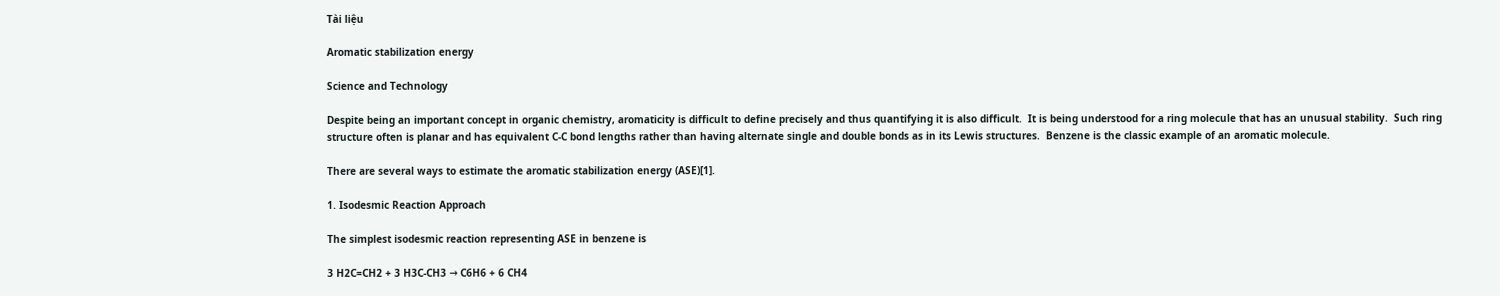Tài liệu

Aromatic stabilization energy

Science and Technology

Despite being an important concept in organic chemistry, aromaticity is difficult to define precisely and thus quantifying it is also difficult.  It is being understood for a ring molecule that has an unusual stability.  Such ring structure often is planar and has equivalent C-C bond lengths rather than having alternate single and double bonds as in its Lewis structures.  Benzene is the classic example of an aromatic molecule.

There are several ways to estimate the aromatic stabilization energy (ASE)[1].

1. Isodesmic Reaction Approach

The simplest isodesmic reaction representing ASE in benzene is

3 H2C=CH2 + 3 H3C-CH3 → C6H6 + 6 CH4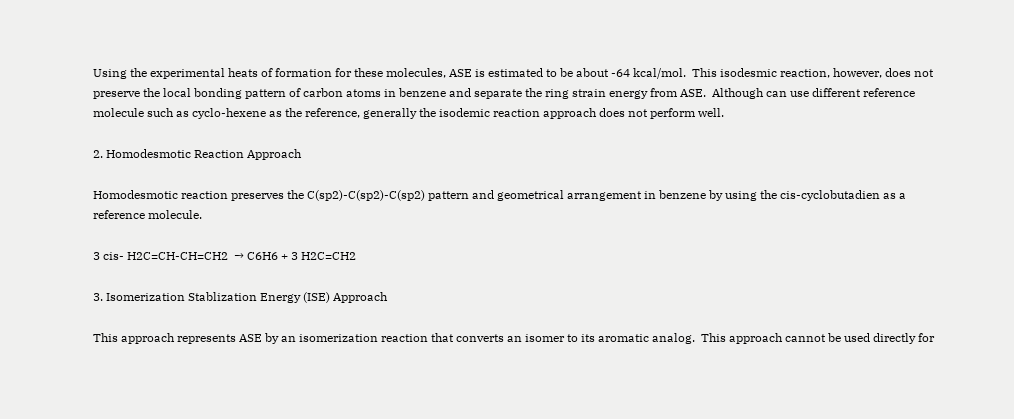Using the experimental heats of formation for these molecules, ASE is estimated to be about -64 kcal/mol.  This isodesmic reaction, however, does not preserve the local bonding pattern of carbon atoms in benzene and separate the ring strain energy from ASE.  Although can use different reference molecule such as cyclo-hexene as the reference, generally the isodemic reaction approach does not perform well.

2. Homodesmotic Reaction Approach

Homodesmotic reaction preserves the C(sp2)-C(sp2)-C(sp2) pattern and geometrical arrangement in benzene by using the cis-cyclobutadien as a reference molecule.

3 cis- H2C=CH-CH=CH2  → C6H6 + 3 H2C=CH2

3. Isomerization Stablization Energy (ISE) Approach

This approach represents ASE by an isomerization reaction that converts an isomer to its aromatic analog.  This approach cannot be used directly for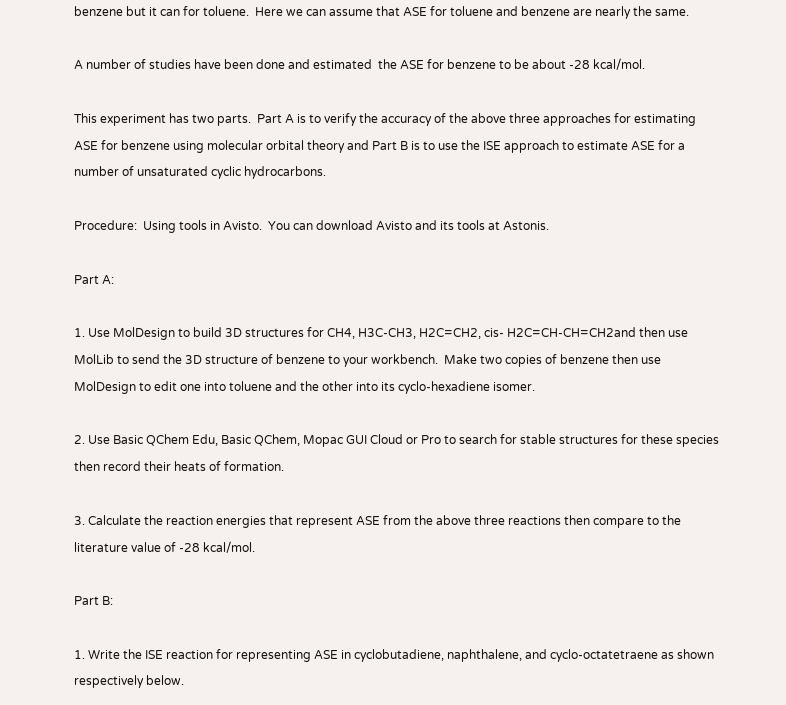benzene but it can for toluene.  Here we can assume that ASE for toluene and benzene are nearly the same.

A number of studies have been done and estimated  the ASE for benzene to be about -28 kcal/mol.

This experiment has two parts.  Part A is to verify the accuracy of the above three approaches for estimating ASE for benzene using molecular orbital theory and Part B is to use the ISE approach to estimate ASE for a number of unsaturated cyclic hydrocarbons.

Procedure:  Using tools in Avisto.  You can download Avisto and its tools at Astonis.

Part A:

1. Use MolDesign to build 3D structures for CH4, H3C-CH3, H2C=CH2, cis- H2C=CH-CH=CH2and then use MolLib to send the 3D structure of benzene to your workbench.  Make two copies of benzene then use MolDesign to edit one into toluene and the other into its cyclo-hexadiene isomer.

2. Use Basic QChem Edu, Basic QChem, Mopac GUI Cloud or Pro to search for stable structures for these species then record their heats of formation.

3. Calculate the reaction energies that represent ASE from the above three reactions then compare to the literature value of -28 kcal/mol.

Part B:

1. Write the ISE reaction for representing ASE in cyclobutadiene, naphthalene, and cyclo-octatetraene as shown respectively below.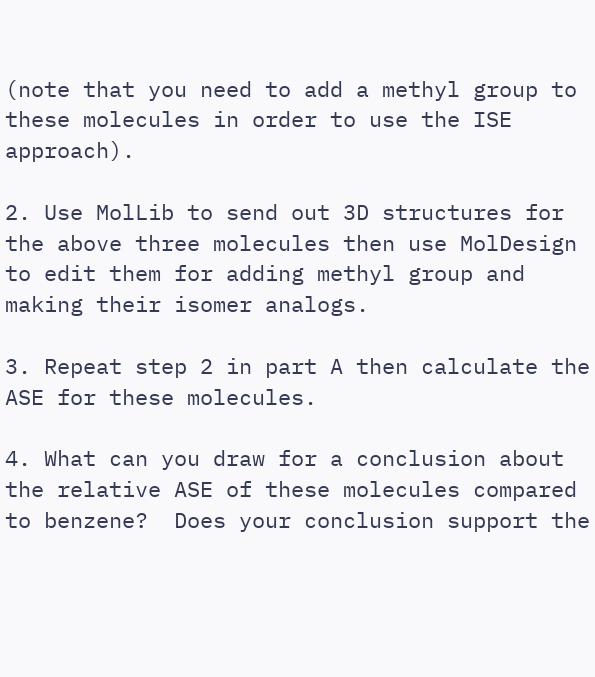(note that you need to add a methyl group to these molecules in order to use the ISE approach).

2. Use MolLib to send out 3D structures for the above three molecules then use MolDesign to edit them for adding methyl group and making their isomer analogs.

3. Repeat step 2 in part A then calculate the ASE for these molecules.

4. What can you draw for a conclusion about the relative ASE of these molecules compared to benzene?  Does your conclusion support the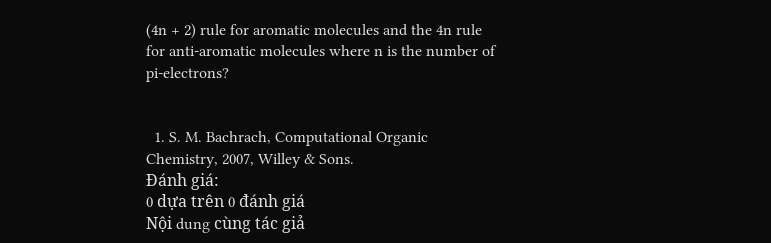(4n + 2) rule for aromatic molecules and the 4n rule for anti-aromatic molecules where n is the number of pi-electrons?


  1. S. M. Bachrach, Computational Organic Chemistry, 2007, Willey & Sons.
Đánh giá:
0 dựa trên 0 đánh giá
Nội dung cùng tác giả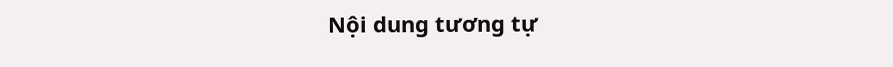Nội dung tương tự